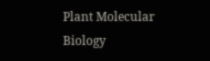Plant Molecular Biology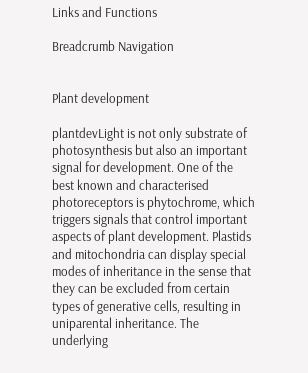Links and Functions

Breadcrumb Navigation


Plant development

plantdevLight is not only substrate of photosynthesis but also an important signal for development. One of the best known and characterised photoreceptors is phytochrome, which triggers signals that control important aspects of plant development. Plastids and mitochondria can display special modes of inheritance in the sense that they can be excluded from certain types of generative cells, resulting in uniparental inheritance. The underlying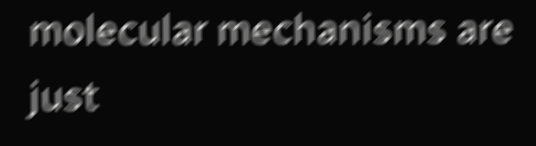molecular mechanisms are just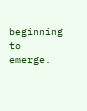beginning to emerge.